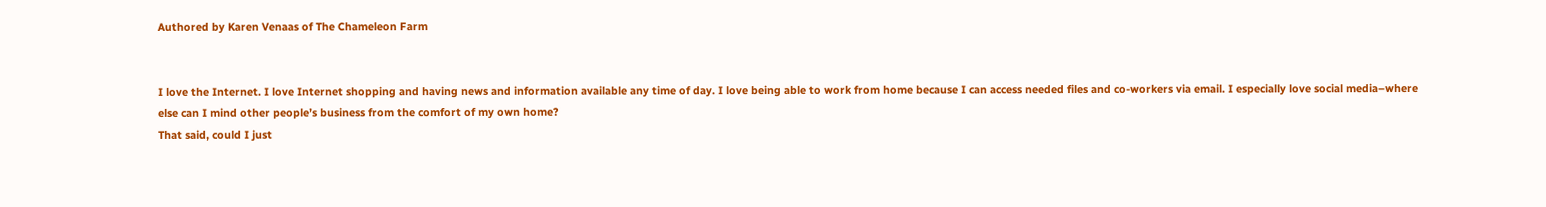Authored by Karen Venaas of The Chameleon Farm


I love the Internet. I love Internet shopping and having news and information available any time of day. I love being able to work from home because I can access needed files and co-workers via email. I especially love social media–where else can I mind other people’s business from the comfort of my own home?
That said, could I just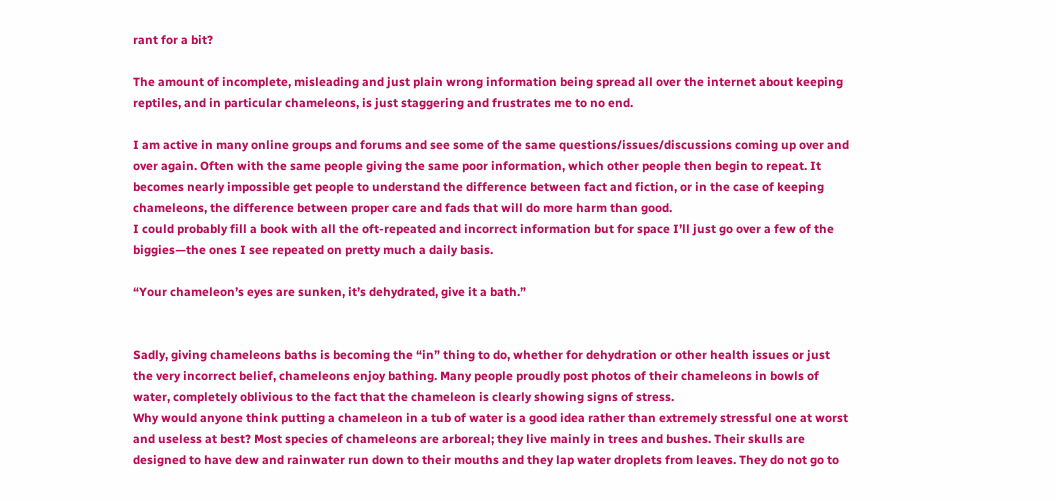rant for a bit?

The amount of incomplete, misleading and just plain wrong information being spread all over the internet about keeping reptiles, and in particular chameleons, is just staggering and frustrates me to no end.

I am active in many online groups and forums and see some of the same questions/issues/discussions coming up over and over again. Often with the same people giving the same poor information, which other people then begin to repeat. It becomes nearly impossible get people to understand the difference between fact and fiction, or in the case of keeping chameleons, the difference between proper care and fads that will do more harm than good.
I could probably fill a book with all the oft-repeated and incorrect information but for space I’ll just go over a few of the biggies—the ones I see repeated on pretty much a daily basis.

“Your chameleon’s eyes are sunken, it’s dehydrated, give it a bath.”


Sadly, giving chameleons baths is becoming the “in” thing to do, whether for dehydration or other health issues or just the very incorrect belief, chameleons enjoy bathing. Many people proudly post photos of their chameleons in bowls of water, completely oblivious to the fact that the chameleon is clearly showing signs of stress.
Why would anyone think putting a chameleon in a tub of water is a good idea rather than extremely stressful one at worst and useless at best? Most species of chameleons are arboreal; they live mainly in trees and bushes. Their skulls are designed to have dew and rainwater run down to their mouths and they lap water droplets from leaves. They do not go to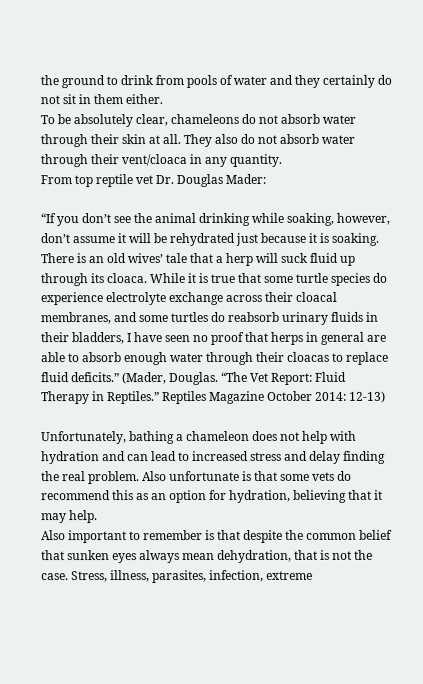the ground to drink from pools of water and they certainly do not sit in them either.
To be absolutely clear, chameleons do not absorb water through their skin at all. They also do not absorb water through their vent/cloaca in any quantity.
From top reptile vet Dr. Douglas Mader:

“If you don’t see the animal drinking while soaking, however, don’t assume it will be rehydrated just because it is soaking. There is an old wives’ tale that a herp will suck fluid up through its cloaca. While it is true that some turtle species do experience electrolyte exchange across their cloacal membranes, and some turtles do reabsorb urinary fluids in their bladders, I have seen no proof that herps in general are able to absorb enough water through their cloacas to replace fluid deficits.” (Mader, Douglas. “The Vet Report: Fluid Therapy in Reptiles.” Reptiles Magazine October 2014: 12-13)

Unfortunately, bathing a chameleon does not help with hydration and can lead to increased stress and delay finding the real problem. Also unfortunate is that some vets do recommend this as an option for hydration, believing that it may help.
Also important to remember is that despite the common belief that sunken eyes always mean dehydration, that is not the case. Stress, illness, parasites, infection, extreme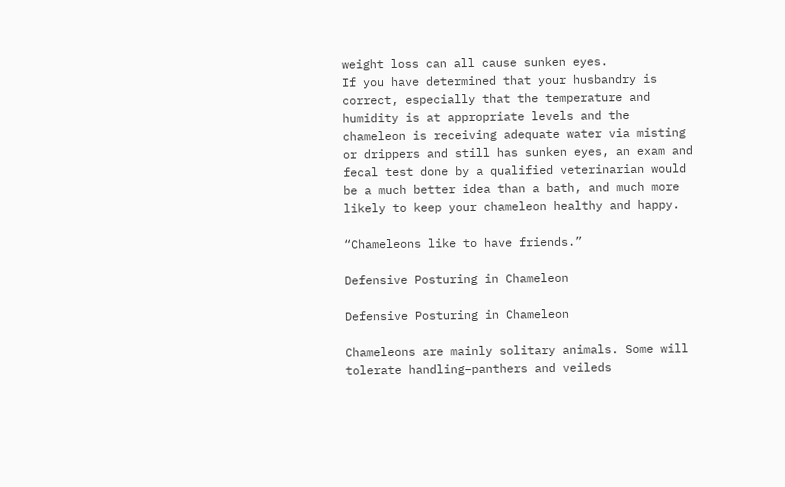weight loss can all cause sunken eyes.
If you have determined that your husbandry is correct, especially that the temperature and humidity is at appropriate levels and the chameleon is receiving adequate water via misting or drippers and still has sunken eyes, an exam and fecal test done by a qualified veterinarian would be a much better idea than a bath, and much more likely to keep your chameleon healthy and happy.

“Chameleons like to have friends.”

Defensive Posturing in Chameleon

Defensive Posturing in Chameleon

Chameleons are mainly solitary animals. Some will tolerate handling–panthers and veileds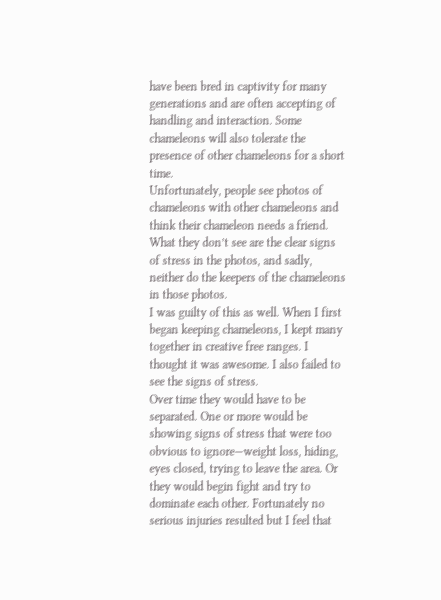have been bred in captivity for many generations and are often accepting of handling and interaction. Some chameleons will also tolerate the presence of other chameleons for a short time.
Unfortunately, people see photos of chameleons with other chameleons and think their chameleon needs a friend. What they don’t see are the clear signs of stress in the photos, and sadly, neither do the keepers of the chameleons in those photos.
I was guilty of this as well. When I first began keeping chameleons, I kept many together in creative free ranges. I thought it was awesome. I also failed to see the signs of stress.
Over time they would have to be separated. One or more would be showing signs of stress that were too obvious to ignore—weight loss, hiding, eyes closed, trying to leave the area. Or they would begin fight and try to dominate each other. Fortunately no serious injuries resulted but I feel that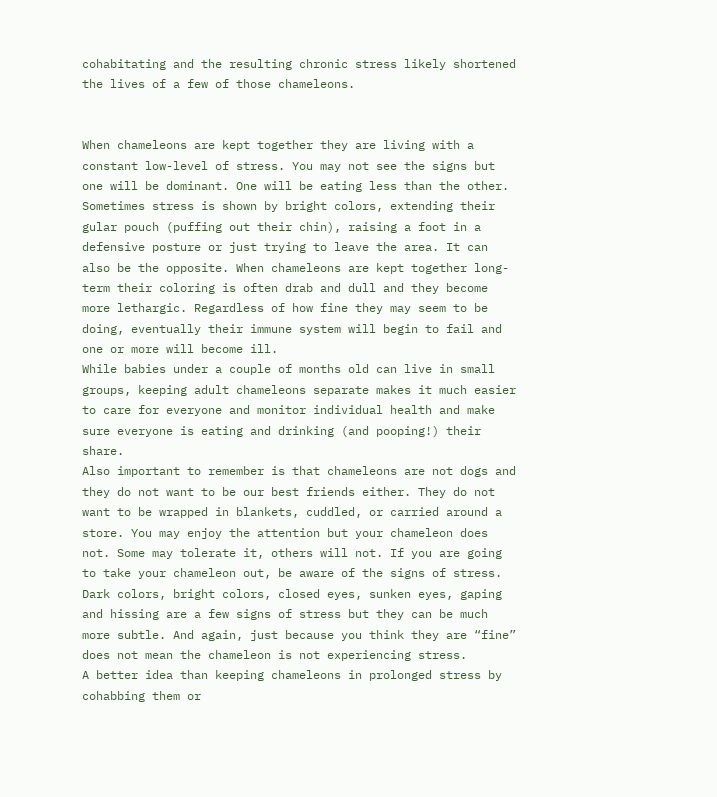cohabitating and the resulting chronic stress likely shortened the lives of a few of those chameleons.


When chameleons are kept together they are living with a constant low-level of stress. You may not see the signs but one will be dominant. One will be eating less than the other. Sometimes stress is shown by bright colors, extending their gular pouch (puffing out their chin), raising a foot in a defensive posture or just trying to leave the area. It can also be the opposite. When chameleons are kept together long-term their coloring is often drab and dull and they become more lethargic. Regardless of how fine they may seem to be doing, eventually their immune system will begin to fail and one or more will become ill.
While babies under a couple of months old can live in small groups, keeping adult chameleons separate makes it much easier to care for everyone and monitor individual health and make sure everyone is eating and drinking (and pooping!) their share.
Also important to remember is that chameleons are not dogs and they do not want to be our best friends either. They do not want to be wrapped in blankets, cuddled, or carried around a store. You may enjoy the attention but your chameleon does not. Some may tolerate it, others will not. If you are going to take your chameleon out, be aware of the signs of stress. Dark colors, bright colors, closed eyes, sunken eyes, gaping and hissing are a few signs of stress but they can be much more subtle. And again, just because you think they are “fine” does not mean the chameleon is not experiencing stress.
A better idea than keeping chameleons in prolonged stress by cohabbing them or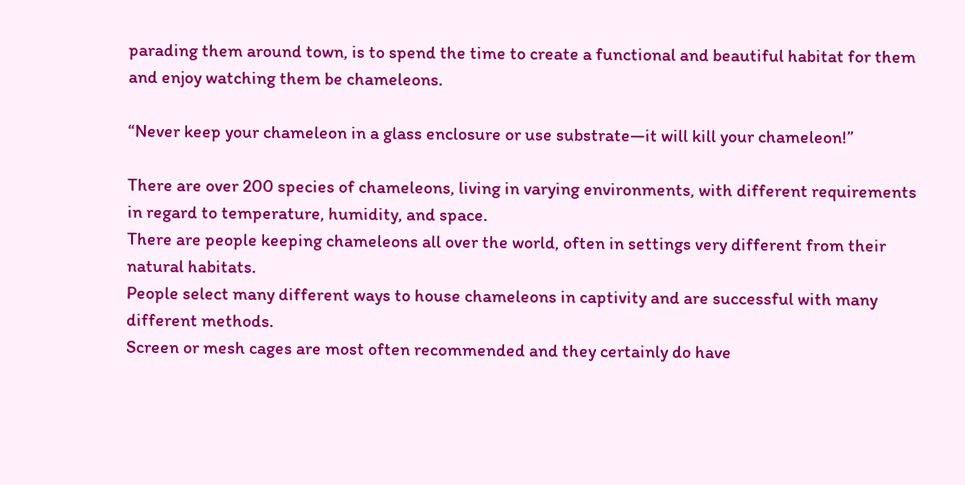parading them around town, is to spend the time to create a functional and beautiful habitat for them and enjoy watching them be chameleons.

“Never keep your chameleon in a glass enclosure or use substrate—it will kill your chameleon!”

There are over 200 species of chameleons, living in varying environments, with different requirements in regard to temperature, humidity, and space.
There are people keeping chameleons all over the world, often in settings very different from their natural habitats.
People select many different ways to house chameleons in captivity and are successful with many different methods.
Screen or mesh cages are most often recommended and they certainly do have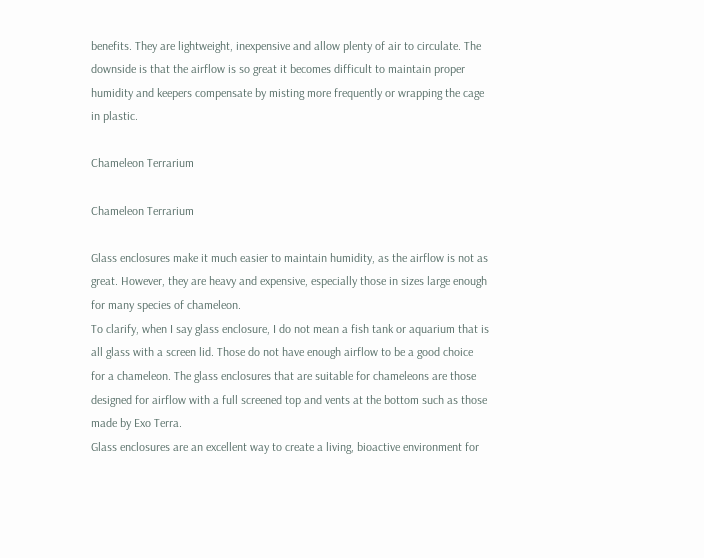benefits. They are lightweight, inexpensive and allow plenty of air to circulate. The downside is that the airflow is so great it becomes difficult to maintain proper humidity and keepers compensate by misting more frequently or wrapping the cage in plastic.

Chameleon Terrarium

Chameleon Terrarium

Glass enclosures make it much easier to maintain humidity, as the airflow is not as great. However, they are heavy and expensive, especially those in sizes large enough for many species of chameleon.
To clarify, when I say glass enclosure, I do not mean a fish tank or aquarium that is all glass with a screen lid. Those do not have enough airflow to be a good choice for a chameleon. The glass enclosures that are suitable for chameleons are those designed for airflow with a full screened top and vents at the bottom such as those made by Exo Terra.
Glass enclosures are an excellent way to create a living, bioactive environment for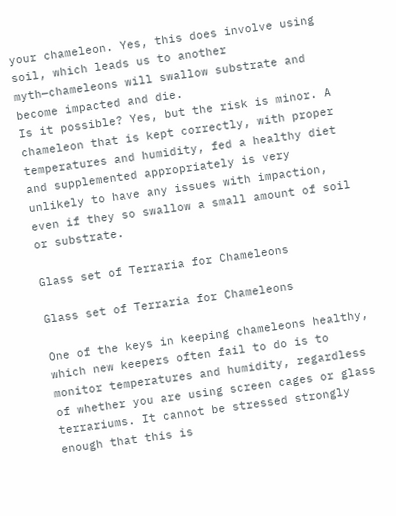your chameleon. Yes, this does involve using soil, which leads us to another myth—chameleons will swallow substrate and become impacted and die.
Is it possible? Yes, but the risk is minor. A chameleon that is kept correctly, with proper temperatures and humidity, fed a healthy diet and supplemented appropriately is very unlikely to have any issues with impaction, even if they so swallow a small amount of soil or substrate.

Glass set of Terraria for Chameleons

Glass set of Terraria for Chameleons

One of the keys in keeping chameleons healthy, which new keepers often fail to do is to monitor temperatures and humidity, regardless of whether you are using screen cages or glass terrariums. It cannot be stressed strongly enough that this is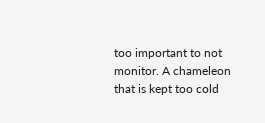too important to not monitor. A chameleon that is kept too cold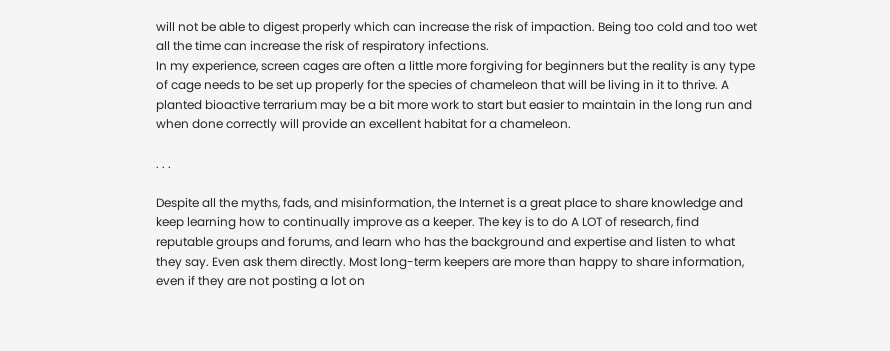will not be able to digest properly which can increase the risk of impaction. Being too cold and too wet all the time can increase the risk of respiratory infections.
In my experience, screen cages are often a little more forgiving for beginners but the reality is any type of cage needs to be set up properly for the species of chameleon that will be living in it to thrive. A planted bioactive terrarium may be a bit more work to start but easier to maintain in the long run and when done correctly will provide an excellent habitat for a chameleon.

. . .

Despite all the myths, fads, and misinformation, the Internet is a great place to share knowledge and keep learning how to continually improve as a keeper. The key is to do A LOT of research, find reputable groups and forums, and learn who has the background and expertise and listen to what they say. Even ask them directly. Most long-term keepers are more than happy to share information, even if they are not posting a lot on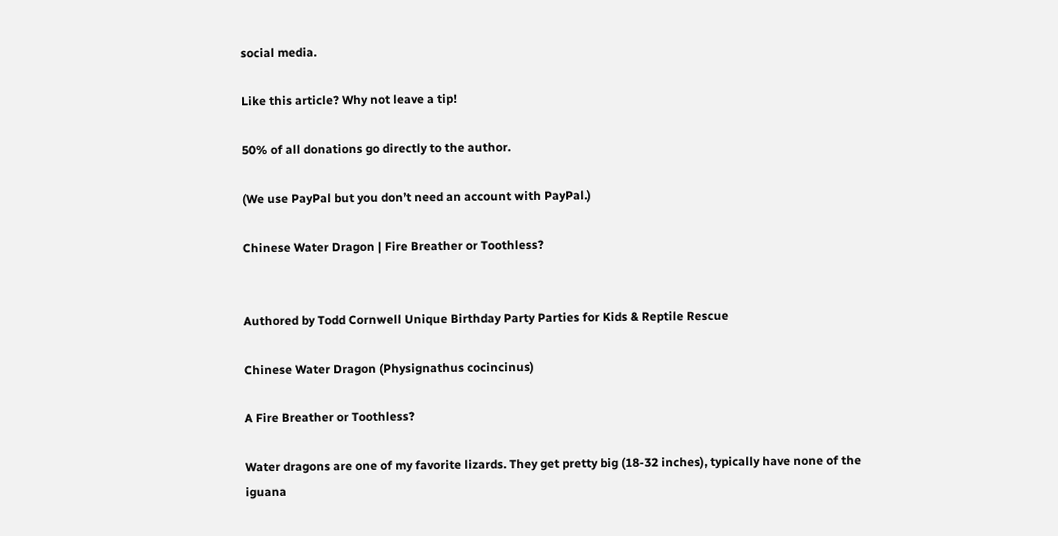social media.

Like this article? Why not leave a tip!

50% of all donations go directly to the author.

(We use PayPal but you don’t need an account with PayPal.)

Chinese Water Dragon | Fire Breather or Toothless?


Authored by Todd Cornwell Unique Birthday Party Parties for Kids & Reptile Rescue

Chinese Water Dragon (Physignathus cocincinus)

A Fire Breather or Toothless?

Water dragons are one of my favorite lizards. They get pretty big (18-32 inches), typically have none of the iguana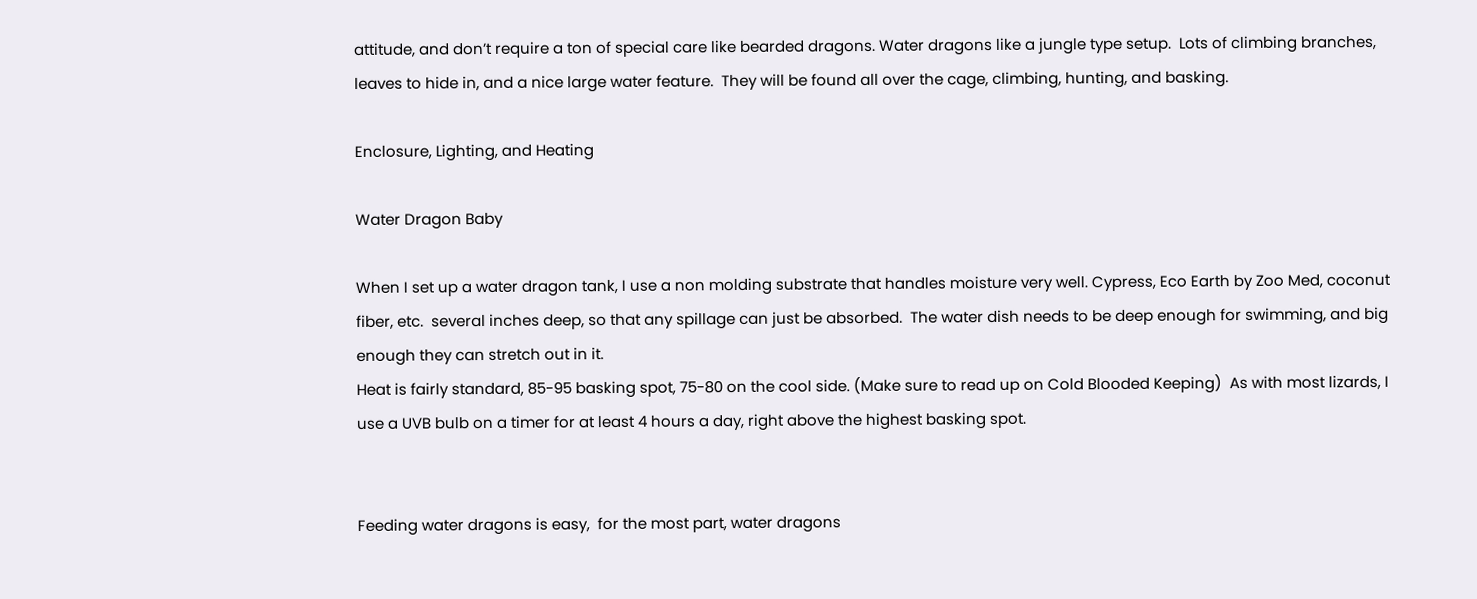attitude, and don’t require a ton of special care like bearded dragons. Water dragons like a jungle type setup.  Lots of climbing branches, leaves to hide in, and a nice large water feature.  They will be found all over the cage, climbing, hunting, and basking.

Enclosure, Lighting, and Heating

Water Dragon Baby

When I set up a water dragon tank, I use a non molding substrate that handles moisture very well. Cypress, Eco Earth by Zoo Med, coconut fiber, etc.  several inches deep, so that any spillage can just be absorbed.  The water dish needs to be deep enough for swimming, and big enough they can stretch out in it.
Heat is fairly standard, 85-95 basking spot, 75-80 on the cool side. (Make sure to read up on Cold Blooded Keeping)  As with most lizards, I use a UVB bulb on a timer for at least 4 hours a day, right above the highest basking spot.


Feeding water dragons is easy,  for the most part, water dragons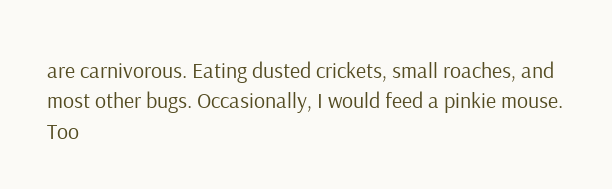are carnivorous. Eating dusted crickets, small roaches, and most other bugs. Occasionally, I would feed a pinkie mouse. Too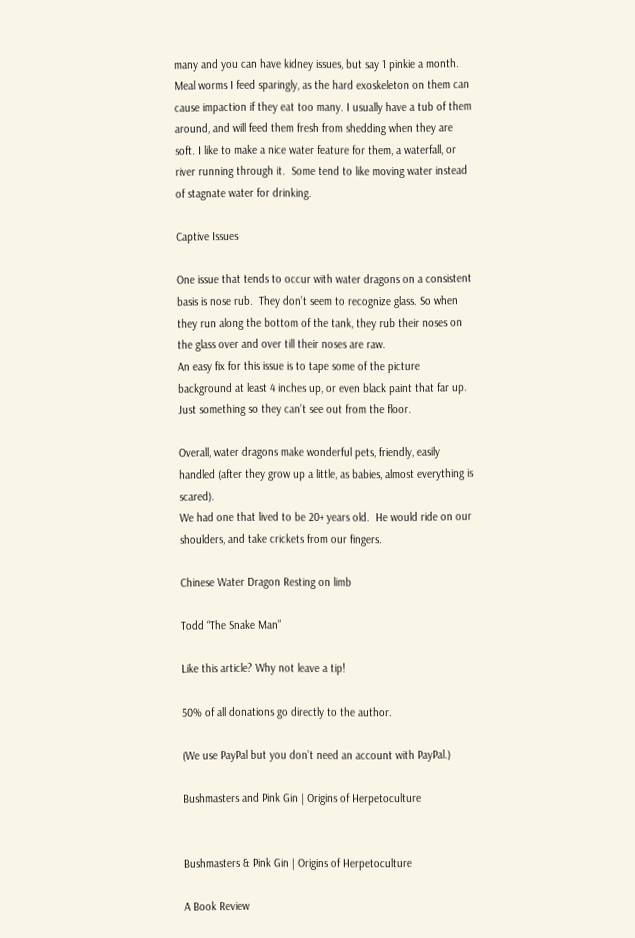many and you can have kidney issues, but say 1 pinkie a month. Meal worms I feed sparingly, as the hard exoskeleton on them can cause impaction if they eat too many. I usually have a tub of them around, and will feed them fresh from shedding when they are soft. I like to make a nice water feature for them, a waterfall, or river running through it.  Some tend to like moving water instead of stagnate water for drinking.

Captive Issues

One issue that tends to occur with water dragons on a consistent basis is nose rub.  They don’t seem to recognize glass. So when they run along the bottom of the tank, they rub their noses on the glass over and over till their noses are raw.
An easy fix for this issue is to tape some of the picture background at least 4 inches up, or even black paint that far up.   Just something so they can’t see out from the floor.

Overall, water dragons make wonderful pets, friendly, easily handled (after they grow up a little, as babies, almost everything is scared).
We had one that lived to be 20+ years old.  He would ride on our shoulders, and take crickets from our fingers.

Chinese Water Dragon Resting on limb

Todd “The Snake Man”

Like this article? Why not leave a tip!

50% of all donations go directly to the author.

(We use PayPal but you don’t need an account with PayPal.)

Bushmasters and Pink Gin | Origins of Herpetoculture


Bushmasters & Pink Gin | Origins of Herpetoculture

A Book Review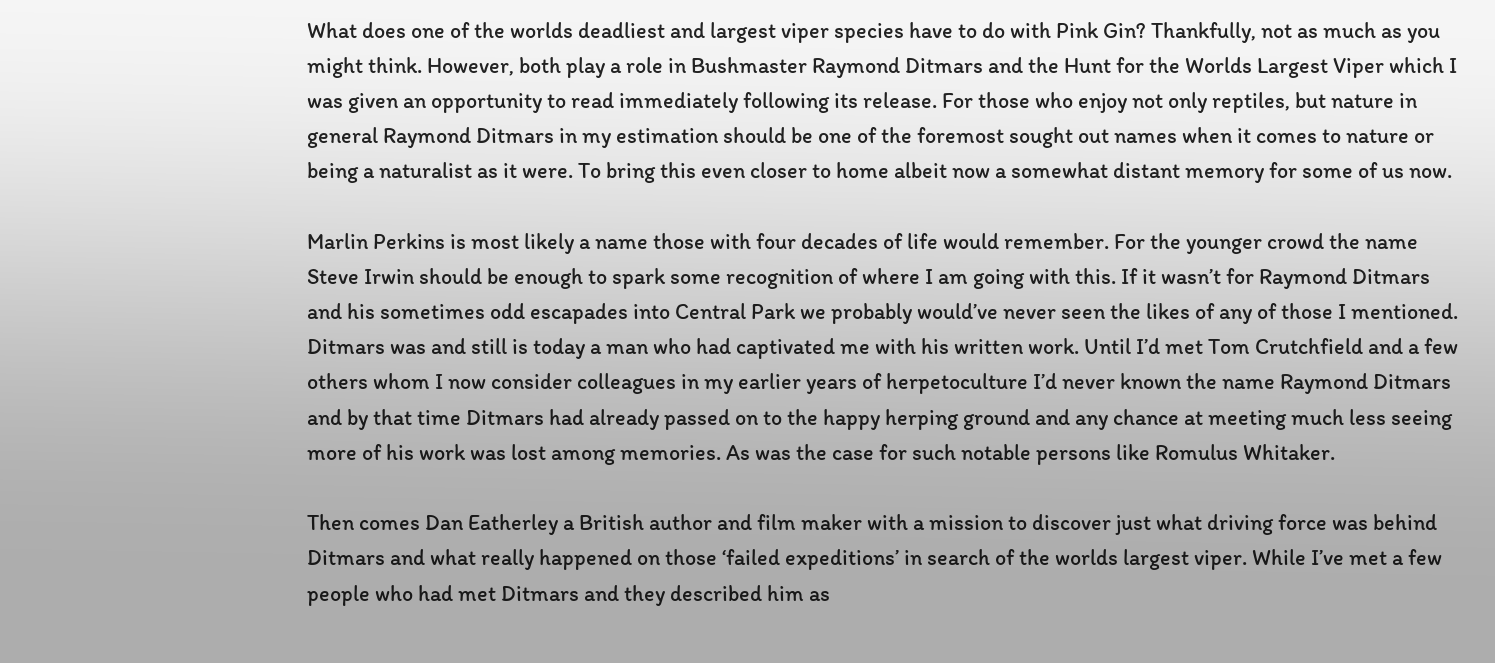What does one of the worlds deadliest and largest viper species have to do with Pink Gin? Thankfully, not as much as you might think. However, both play a role in Bushmaster Raymond Ditmars and the Hunt for the Worlds Largest Viper which I was given an opportunity to read immediately following its release. For those who enjoy not only reptiles, but nature in general Raymond Ditmars in my estimation should be one of the foremost sought out names when it comes to nature or being a naturalist as it were. To bring this even closer to home albeit now a somewhat distant memory for some of us now.

Marlin Perkins is most likely a name those with four decades of life would remember. For the younger crowd the name Steve Irwin should be enough to spark some recognition of where I am going with this. If it wasn’t for Raymond Ditmars and his sometimes odd escapades into Central Park we probably would’ve never seen the likes of any of those I mentioned. Ditmars was and still is today a man who had captivated me with his written work. Until I’d met Tom Crutchfield and a few others whom I now consider colleagues in my earlier years of herpetoculture I’d never known the name Raymond Ditmars and by that time Ditmars had already passed on to the happy herping ground and any chance at meeting much less seeing more of his work was lost among memories. As was the case for such notable persons like Romulus Whitaker.

Then comes Dan Eatherley a British author and film maker with a mission to discover just what driving force was behind Ditmars and what really happened on those ‘failed expeditions’ in search of the worlds largest viper. While I’ve met a few people who had met Ditmars and they described him as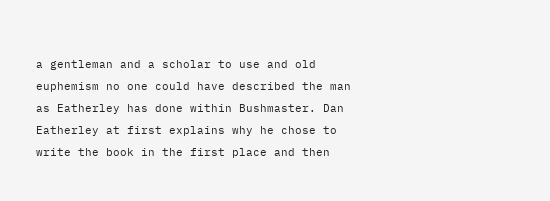a gentleman and a scholar to use and old euphemism no one could have described the man as Eatherley has done within Bushmaster. Dan Eatherley at first explains why he chose to write the book in the first place and then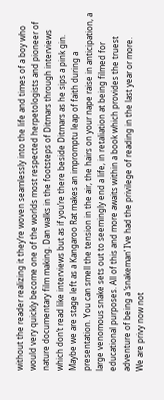without the reader realizing it they’re woven seamlessly into the life and times of a boy who would very quickly become one of the worlds most respected herpetologists and pioneer of nature documentary film making. Dan walks in the footsteps of Ditmars through interviews which don’t read like interviews but as if you’re there beside Ditmars as he sips a pink gin.
Maybe we are stage left as a Kangaroo Rat makes an impromptu leap of faith during a presentation. You can smell the tension in the air, the hairs on your nape raise in anticipation, a large venomous snake sets out to seemingly end a life, in retaliation at being filmed for educational purposes. All of this and more awaits within a book which provides the truest adventure of being a ‘snakeman’ I’ve had the privilege of reading in the last year or more.
We are privy now not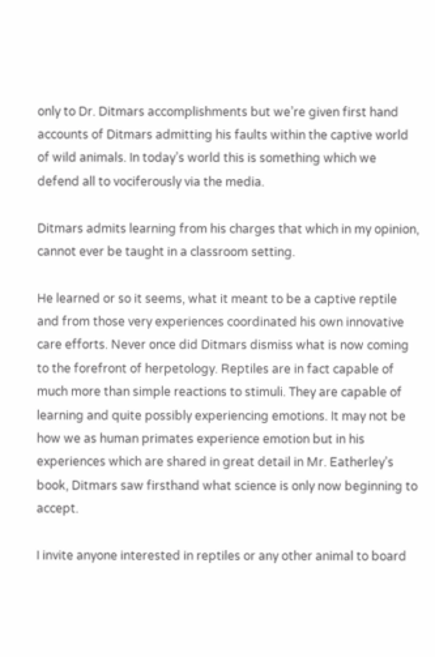only to Dr. Ditmars accomplishments but we’re given first hand accounts of Ditmars admitting his faults within the captive world of wild animals. In today’s world this is something which we defend all to vociferously via the media.

Ditmars admits learning from his charges that which in my opinion, cannot ever be taught in a classroom setting.

He learned or so it seems, what it meant to be a captive reptile and from those very experiences coordinated his own innovative care efforts. Never once did Ditmars dismiss what is now coming to the forefront of herpetology. Reptiles are in fact capable of much more than simple reactions to stimuli. They are capable of learning and quite possibly experiencing emotions. It may not be how we as human primates experience emotion but in his experiences which are shared in great detail in Mr. Eatherley’s book, Ditmars saw firsthand what science is only now beginning to accept.

I invite anyone interested in reptiles or any other animal to board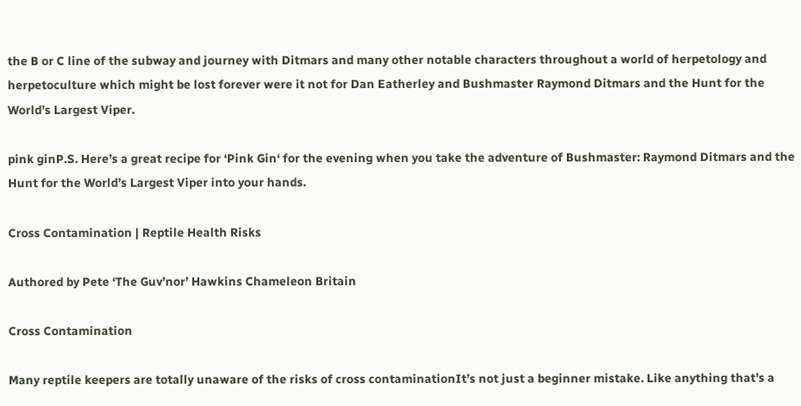the B or C line of the subway and journey with Ditmars and many other notable characters throughout a world of herpetology and herpetoculture which might be lost forever were it not for Dan Eatherley and Bushmaster Raymond Ditmars and the Hunt for the World’s Largest Viper.

pink ginP.S. Here’s a great recipe for ‘Pink Gin‘ for the evening when you take the adventure of Bushmaster: Raymond Ditmars and the Hunt for the World’s Largest Viper into your hands.

Cross Contamination | Reptile Health Risks

Authored by Pete ‘The Guv’nor’ Hawkins Chameleon Britain

Cross Contamination

Many reptile keepers are totally unaware of the risks of cross contaminationIt’s not just a beginner mistake. Like anything that’s a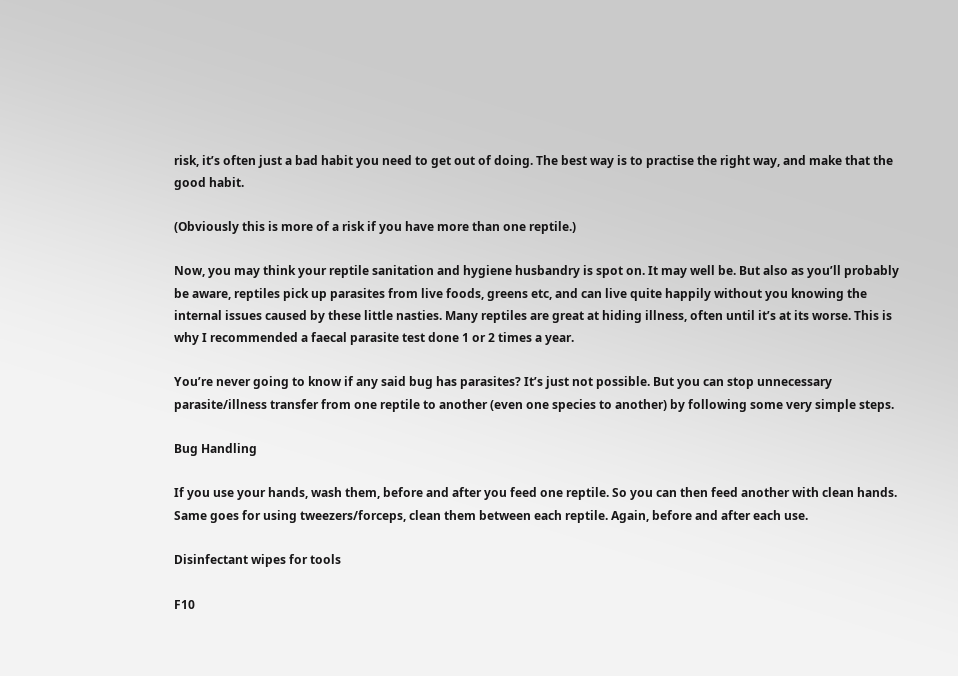risk, it’s often just a bad habit you need to get out of doing. The best way is to practise the right way, and make that the good habit.

(Obviously this is more of a risk if you have more than one reptile.)

Now, you may think your reptile sanitation and hygiene husbandry is spot on. It may well be. But also as you’ll probably be aware, reptiles pick up parasites from live foods, greens etc, and can live quite happily without you knowing the internal issues caused by these little nasties. Many reptiles are great at hiding illness, often until it’s at its worse. This is why I recommended a faecal parasite test done 1 or 2 times a year.

You’re never going to know if any said bug has parasites? It’s just not possible. But you can stop unnecessary parasite/illness transfer from one reptile to another (even one species to another) by following some very simple steps.

Bug Handling

If you use your hands, wash them, before and after you feed one reptile. So you can then feed another with clean hands. Same goes for using tweezers/forceps, clean them between each reptile. Again, before and after each use.

Disinfectant wipes for tools

F10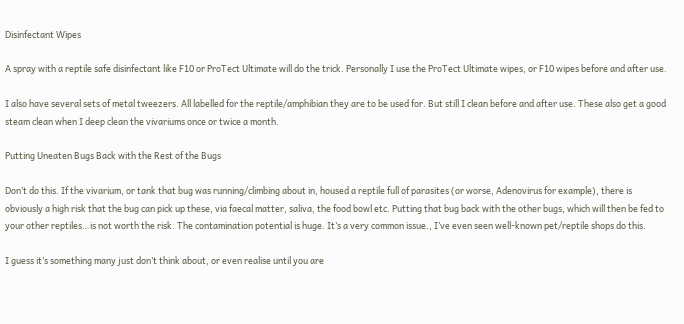Disinfectant Wipes

A spray with a reptile safe disinfectant like F10 or ProTect Ultimate will do the trick. Personally I use the ProTect Ultimate wipes, or F10 wipes before and after use.

I also have several sets of metal tweezers. All labelled for the reptile/amphibian they are to be used for. But still I clean before and after use. These also get a good steam clean when I deep clean the vivariums once or twice a month.

Putting Uneaten Bugs Back with the Rest of the Bugs

Don’t do this. If the vivarium, or tank that bug was running/climbing about in, housed a reptile full of parasites (or worse, Adenovirus for example), there is obviously a high risk that the bug can pick up these, via faecal matter, saliva, the food bowl etc. Putting that bug back with the other bugs, which will then be fed to your other reptiles…is not worth the risk. The contamination potential is huge. It’s a very common issue., I’ve even seen well-known pet/reptile shops do this.

I guess it’s something many just don’t think about, or even realise until you are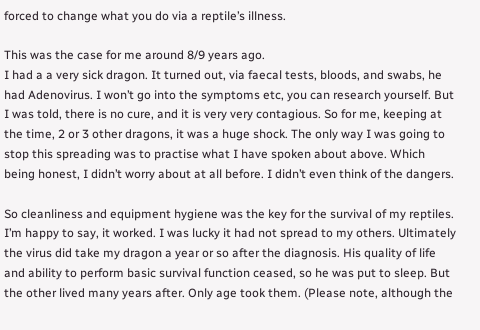forced to change what you do via a reptile’s illness.

This was the case for me around 8/9 years ago.
I had a a very sick dragon. It turned out, via faecal tests, bloods, and swabs, he had Adenovirus. I won’t go into the symptoms etc, you can research yourself. But I was told, there is no cure, and it is very very contagious. So for me, keeping at the time, 2 or 3 other dragons, it was a huge shock. The only way I was going to stop this spreading was to practise what I have spoken about above. Which being honest, I didn’t worry about at all before. I didn’t even think of the dangers.

So cleanliness and equipment hygiene was the key for the survival of my reptiles. I’m happy to say, it worked. I was lucky it had not spread to my others. Ultimately the virus did take my dragon a year or so after the diagnosis. His quality of life and ability to perform basic survival function ceased, so he was put to sleep. But the other lived many years after. Only age took them. (Please note, although the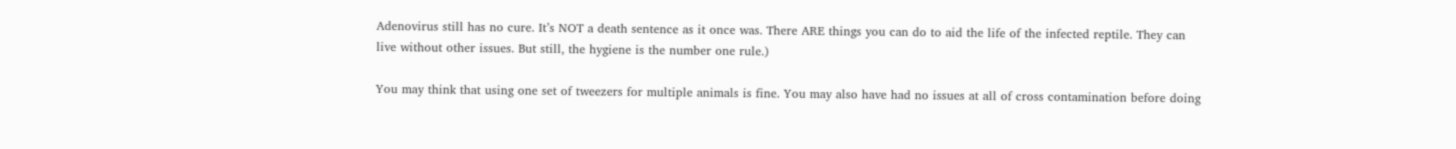Adenovirus still has no cure. It’s NOT a death sentence as it once was. There ARE things you can do to aid the life of the infected reptile. They can live without other issues. But still, the hygiene is the number one rule.)

You may think that using one set of tweezers for multiple animals is fine. You may also have had no issues at all of cross contamination before doing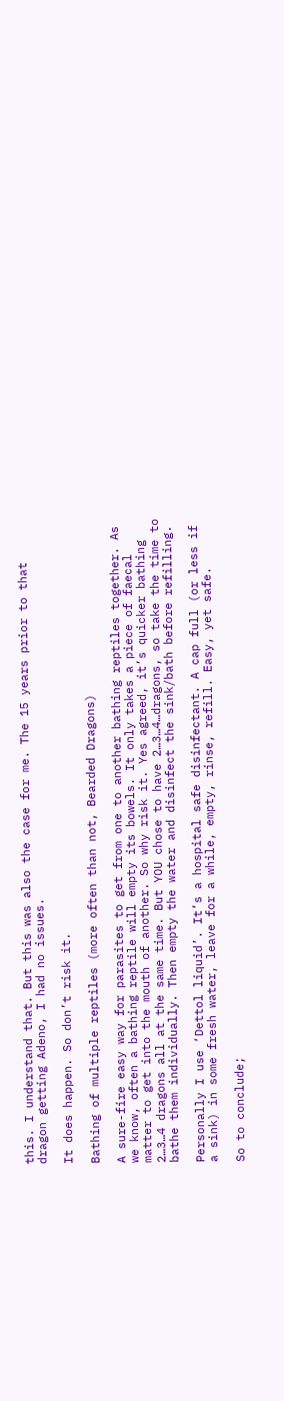this. I understand that. But this was also the case for me. The 15 years prior to that dragon getting Adeno, I had no issues.

It does happen. So don’t risk it.

Bathing of multiple reptiles (more often than not, Bearded Dragons)

A sure-fire easy way for parasites to get from one to another bathing reptiles together. As we know, often a bathing reptile will empty its bowels. It only takes a piece of faecal matter to get into the mouth of another. So why risk it. Yes agreed, it’s quicker bathing 2…3…4 dragons all at the same time. But YOU chose to have 2…3…4…dragons, so take the time to bathe them individually. Then empty the water and disinfect the sink/bath before refilling.

Personally I use ‘Dettol liquid’. It’s a hospital safe disinfectant. A cap full (or less if a sink) in some fresh water, leave for a while, empty, rinse, refill. Easy, yet safe.

So to conclude;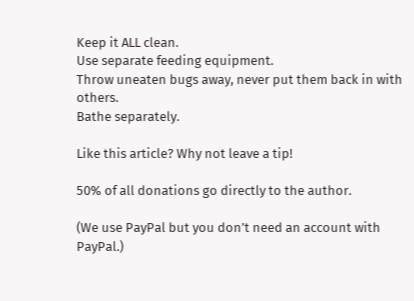Keep it ALL clean.
Use separate feeding equipment.
Throw uneaten bugs away, never put them back in with others.
Bathe separately.

Like this article? Why not leave a tip!

50% of all donations go directly to the author.

(We use PayPal but you don’t need an account with PayPal.)